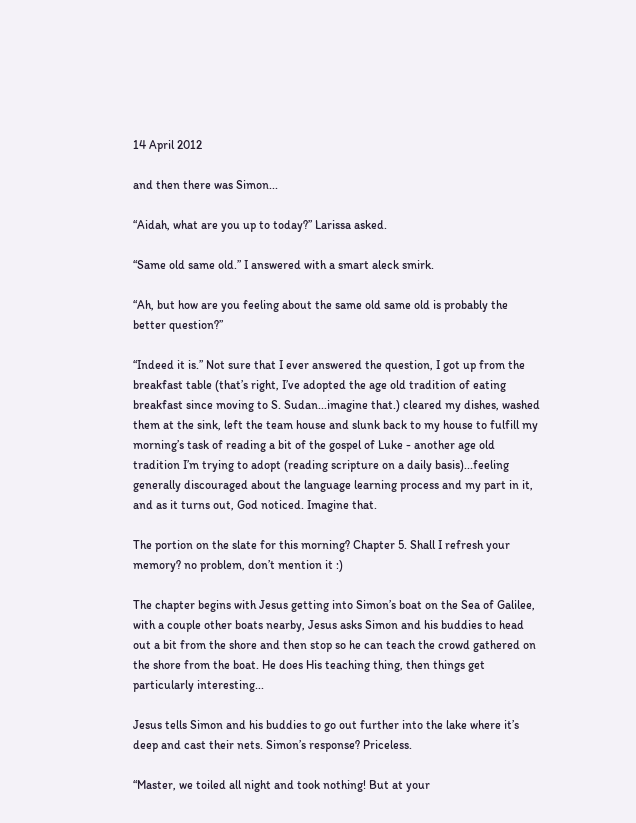14 April 2012

and then there was Simon...

“Aidah, what are you up to today?” Larissa asked.

“Same old same old.” I answered with a smart aleck smirk.

“Ah, but how are you feeling about the same old same old is probably the better question?”

“Indeed it is.” Not sure that I ever answered the question, I got up from the breakfast table (that’s right, I’ve adopted the age old tradition of eating breakfast since moving to S. Sudan...imagine that.) cleared my dishes, washed them at the sink, left the team house and slunk back to my house to fulfill my morning’s task of reading a bit of the gospel of Luke - another age old tradition I’m trying to adopt (reading scripture on a daily basis)...feeling generally discouraged about the language learning process and my part in it, and as it turns out, God noticed. Imagine that.

The portion on the slate for this morning? Chapter 5. Shall I refresh your memory? no problem, don’t mention it :)

The chapter begins with Jesus getting into Simon’s boat on the Sea of Galilee, with a couple other boats nearby, Jesus asks Simon and his buddies to head out a bit from the shore and then stop so he can teach the crowd gathered on the shore from the boat. He does His teaching thing, then things get particularly interesting...

Jesus tells Simon and his buddies to go out further into the lake where it’s deep and cast their nets. Simon’s response? Priceless.

“Master, we toiled all night and took nothing! But at your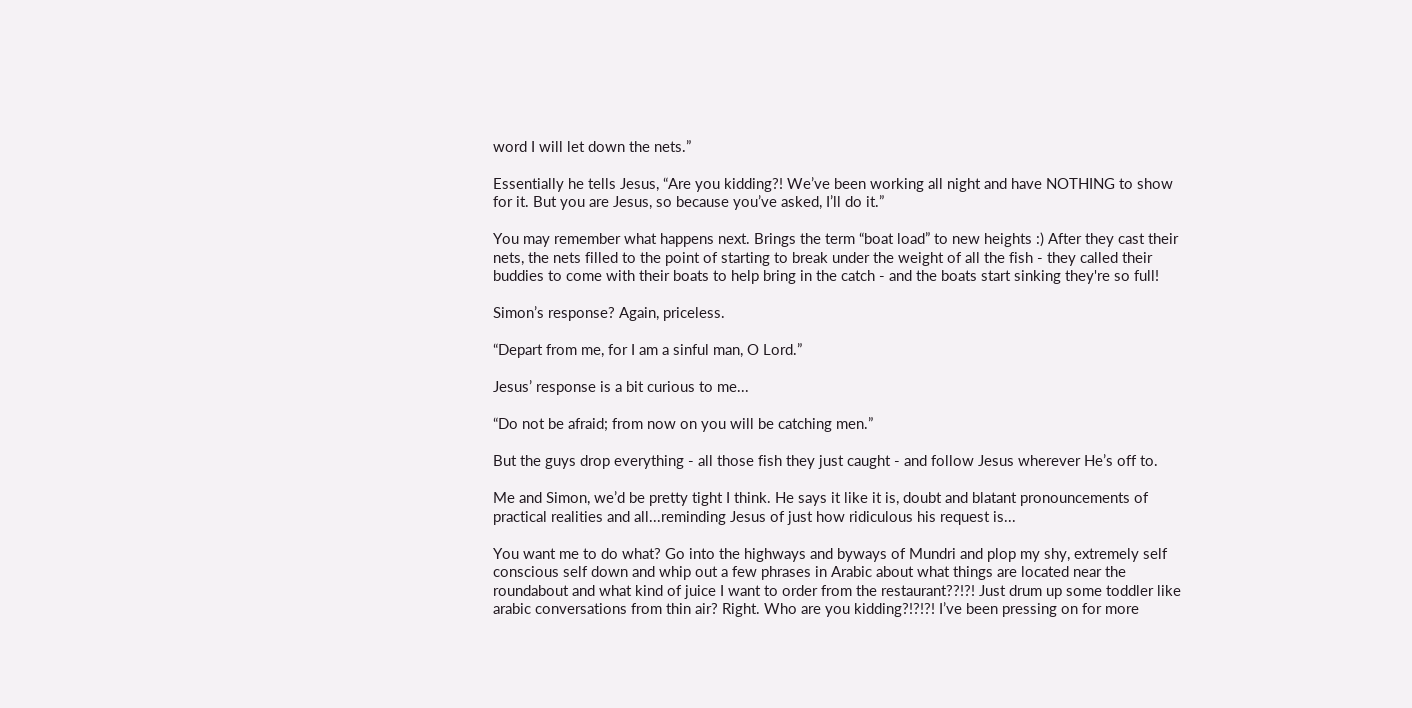word I will let down the nets.”

Essentially he tells Jesus, “Are you kidding?! We’ve been working all night and have NOTHING to show for it. But you are Jesus, so because you’ve asked, I’ll do it.”

You may remember what happens next. Brings the term “boat load” to new heights :) After they cast their nets, the nets filled to the point of starting to break under the weight of all the fish - they called their buddies to come with their boats to help bring in the catch - and the boats start sinking they're so full!

Simon’s response? Again, priceless.

“Depart from me, for I am a sinful man, O Lord.”

Jesus’ response is a bit curious to me...

“Do not be afraid; from now on you will be catching men.”

But the guys drop everything - all those fish they just caught - and follow Jesus wherever He’s off to.

Me and Simon, we’d be pretty tight I think. He says it like it is, doubt and blatant pronouncements of practical realities and all...reminding Jesus of just how ridiculous his request is...

You want me to do what? Go into the highways and byways of Mundri and plop my shy, extremely self conscious self down and whip out a few phrases in Arabic about what things are located near the roundabout and what kind of juice I want to order from the restaurant??!?! Just drum up some toddler like arabic conversations from thin air? Right. Who are you kidding?!?!?! I’ve been pressing on for more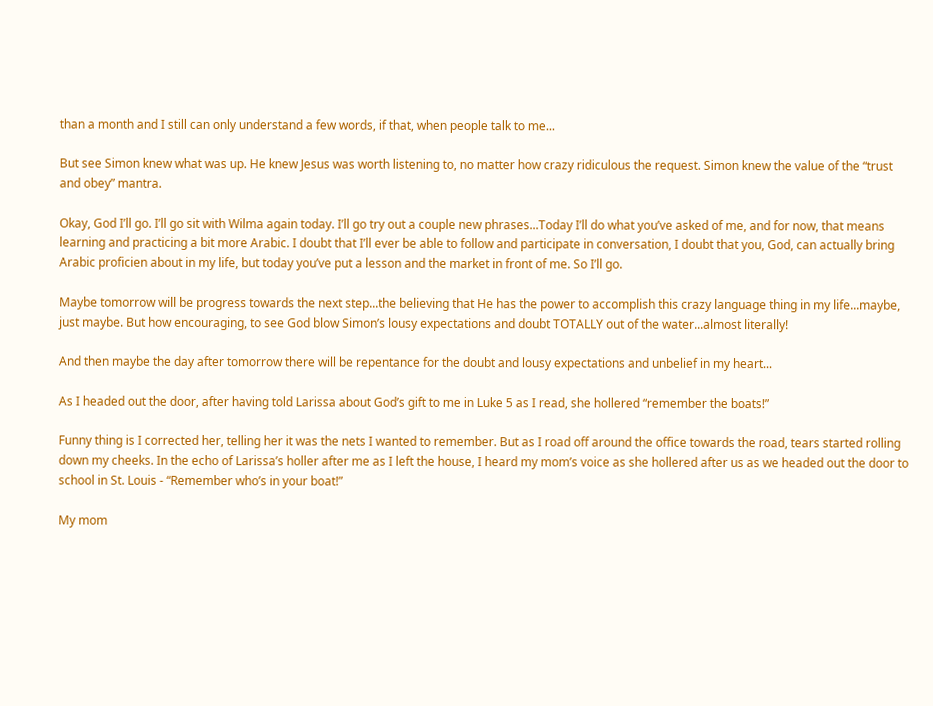than a month and I still can only understand a few words, if that, when people talk to me...

But see Simon knew what was up. He knew Jesus was worth listening to, no matter how crazy ridiculous the request. Simon knew the value of the “trust and obey” mantra.

Okay, God I’ll go. I’ll go sit with Wilma again today. I’ll go try out a couple new phrases...Today I’ll do what you’ve asked of me, and for now, that means learning and practicing a bit more Arabic. I doubt that I’ll ever be able to follow and participate in conversation, I doubt that you, God, can actually bring Arabic proficien about in my life, but today you’ve put a lesson and the market in front of me. So I’ll go.

Maybe tomorrow will be progress towards the next step...the believing that He has the power to accomplish this crazy language thing in my life...maybe, just maybe. But how encouraging, to see God blow Simon’s lousy expectations and doubt TOTALLY out of the water...almost literally!

And then maybe the day after tomorrow there will be repentance for the doubt and lousy expectations and unbelief in my heart...

As I headed out the door, after having told Larissa about God’s gift to me in Luke 5 as I read, she hollered “remember the boats!”

Funny thing is I corrected her, telling her it was the nets I wanted to remember. But as I road off around the office towards the road, tears started rolling down my cheeks. In the echo of Larissa’s holler after me as I left the house, I heard my mom’s voice as she hollered after us as we headed out the door to school in St. Louis - “Remember who’s in your boat!”

My mom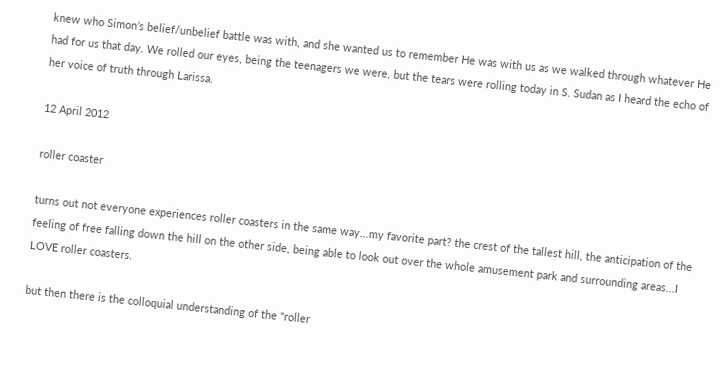knew who Simon’s belief/unbelief battle was with, and she wanted us to remember He was with us as we walked through whatever He had for us that day. We rolled our eyes, being the teenagers we were, but the tears were rolling today in S. Sudan as I heard the echo of her voice of truth through Larissa.

12 April 2012

roller coaster

turns out not everyone experiences roller coasters in the same way...my favorite part? the crest of the tallest hill, the anticipation of the feeling of free falling down the hill on the other side, being able to look out over the whole amusement park and surrounding areas...I LOVE roller coasters.

but then there is the colloquial understanding of the "roller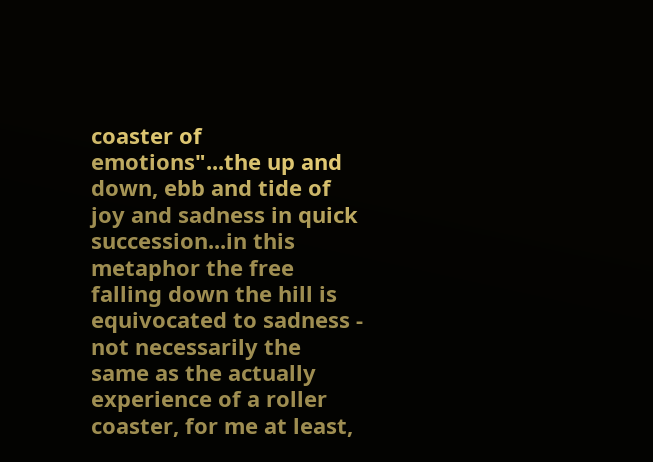coaster of emotions"...the up and down, ebb and tide of joy and sadness in quick succession...in this metaphor the free falling down the hill is equivocated to sadness - not necessarily the same as the actually experience of a roller coaster, for me at least,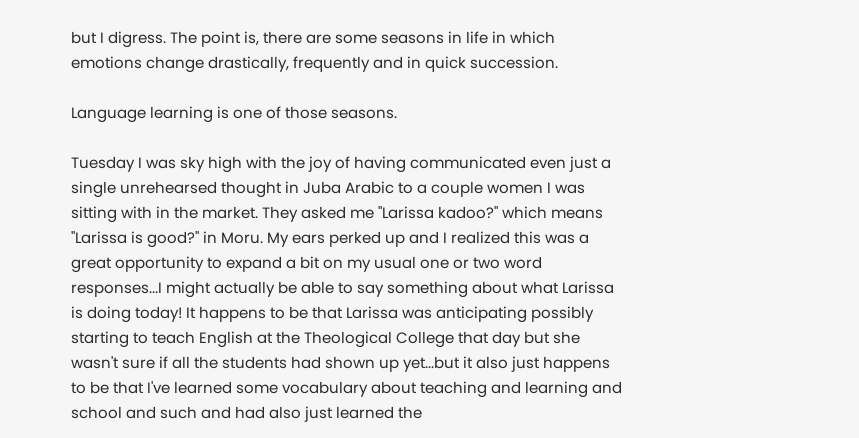but I digress. The point is, there are some seasons in life in which emotions change drastically, frequently and in quick succession.

Language learning is one of those seasons.

Tuesday I was sky high with the joy of having communicated even just a single unrehearsed thought in Juba Arabic to a couple women I was sitting with in the market. They asked me "Larissa kadoo?" which means "Larissa is good?" in Moru. My ears perked up and I realized this was a great opportunity to expand a bit on my usual one or two word responses...I might actually be able to say something about what Larissa is doing today! It happens to be that Larissa was anticipating possibly starting to teach English at the Theological College that day but she wasn't sure if all the students had shown up yet...but it also just happens to be that I've learned some vocabulary about teaching and learning and school and such and had also just learned the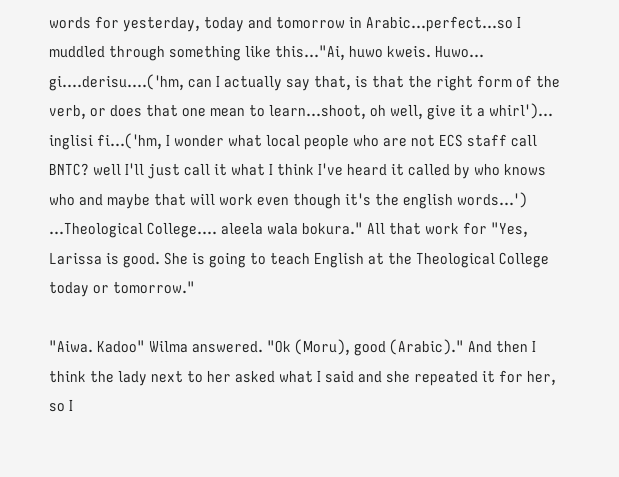words for yesterday, today and tomorrow in Arabic...perfect...so I muddled through something like this..."Ai, huwo kweis. Huwo... gi....derisu....('hm, can I actually say that, is that the right form of the verb, or does that one mean to learn...shoot, oh well, give it a whirl')... inglisi fi...('hm, I wonder what local people who are not ECS staff call BNTC? well I'll just call it what I think I've heard it called by who knows who and maybe that will work even though it's the english words...') ...Theological College.... aleela wala bokura." All that work for "Yes, Larissa is good. She is going to teach English at the Theological College today or tomorrow."

"Aiwa. Kadoo" Wilma answered. "Ok (Moru), good (Arabic)." And then I think the lady next to her asked what I said and she repeated it for her, so I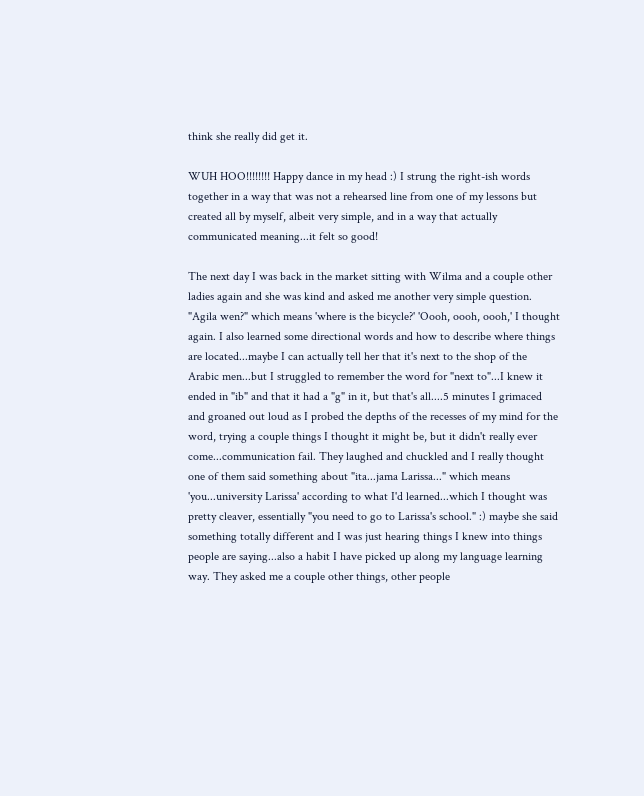think she really did get it.

WUH HOO!!!!!!!! Happy dance in my head :) I strung the right-ish words together in a way that was not a rehearsed line from one of my lessons but created all by myself, albeit very simple, and in a way that actually communicated meaning...it felt so good!

The next day I was back in the market sitting with Wilma and a couple other ladies again and she was kind and asked me another very simple question. "Agila wen?" which means 'where is the bicycle?' 'Oooh, oooh, oooh,' I thought again. I also learned some directional words and how to describe where things are located...maybe I can actually tell her that it's next to the shop of the Arabic men...but I struggled to remember the word for "next to"...I knew it ended in "ib" and that it had a "g" in it, but that's all....5 minutes I grimaced and groaned out loud as I probed the depths of the recesses of my mind for the word, trying a couple things I thought it might be, but it didn't really ever come...communication fail. They laughed and chuckled and I really thought one of them said something about "ita...jama Larissa..." which means 'you...university Larissa' according to what I'd learned...which I thought was pretty cleaver, essentially "you need to go to Larissa's school." :) maybe she said something totally different and I was just hearing things I knew into things people are saying...also a habit I have picked up along my language learning way. They asked me a couple other things, other people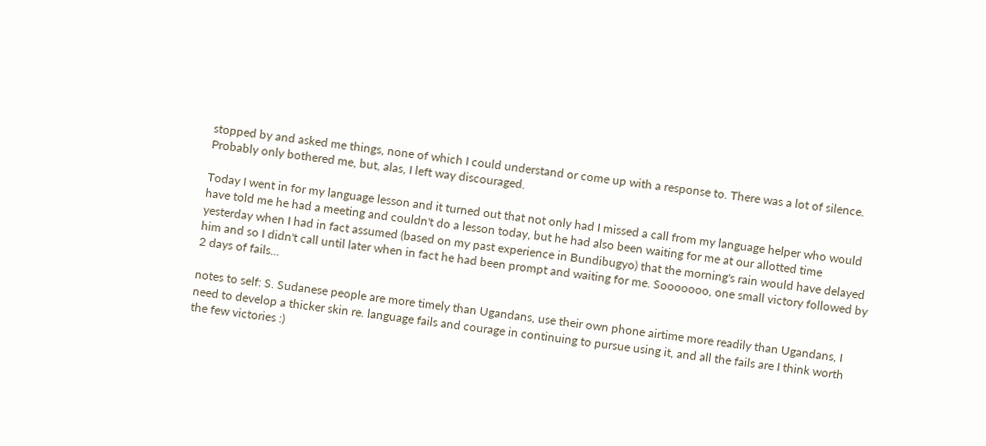stopped by and asked me things, none of which I could understand or come up with a response to. There was a lot of silence. Probably only bothered me, but, alas, I left way discouraged.

Today I went in for my language lesson and it turned out that not only had I missed a call from my language helper who would have told me he had a meeting and couldn't do a lesson today, but he had also been waiting for me at our allotted time yesterday when I had in fact assumed (based on my past experience in Bundibugyo) that the morning's rain would have delayed him and so I didn't call until later when in fact he had been prompt and waiting for me. Sooooooo, one small victory followed by 2 days of fails...

notes to self: S. Sudanese people are more timely than Ugandans, use their own phone airtime more readily than Ugandans, I need to develop a thicker skin re. language fails and courage in continuing to pursue using it, and all the fails are I think worth the few victories :)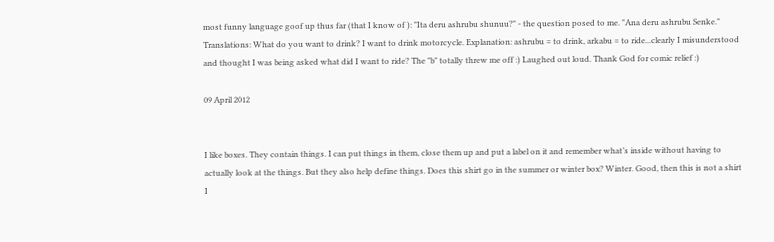most funny language goof up thus far (that I know of ): "Ita deru ashrubu shunuu?" - the question posed to me. "Ana deru ashrubu Senke." Translations: What do you want to drink? I want to drink motorcycle. Explanation: ashrubu = to drink, arkabu = to ride...clearly I misunderstood and thought I was being asked what did I want to ride? The "b" totally threw me off :) Laughed out loud. Thank God for comic relief :)

09 April 2012


I like boxes. They contain things. I can put things in them, close them up and put a label on it and remember what’s inside without having to actually look at the things. But they also help define things. Does this shirt go in the summer or winter box? Winter. Good, then this is not a shirt I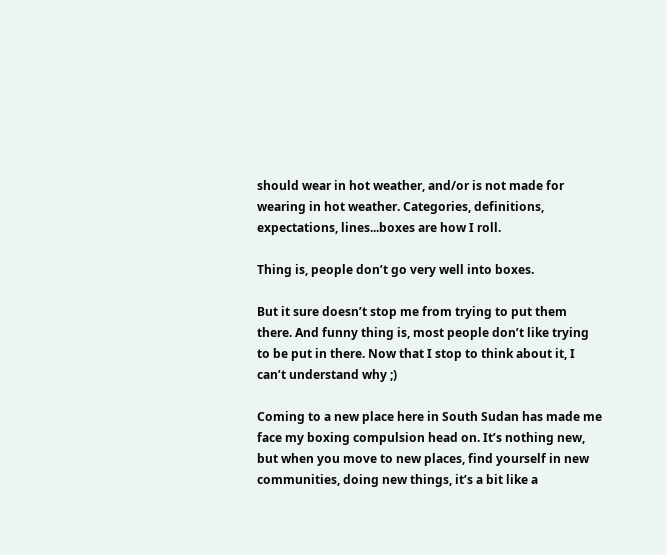should wear in hot weather, and/or is not made for wearing in hot weather. Categories, definitions, expectations, lines...boxes are how I roll.

Thing is, people don’t go very well into boxes.

But it sure doesn’t stop me from trying to put them there. And funny thing is, most people don’t like trying to be put in there. Now that I stop to think about it, I can’t understand why ;)

Coming to a new place here in South Sudan has made me face my boxing compulsion head on. It’s nothing new, but when you move to new places, find yourself in new communities, doing new things, it’s a bit like a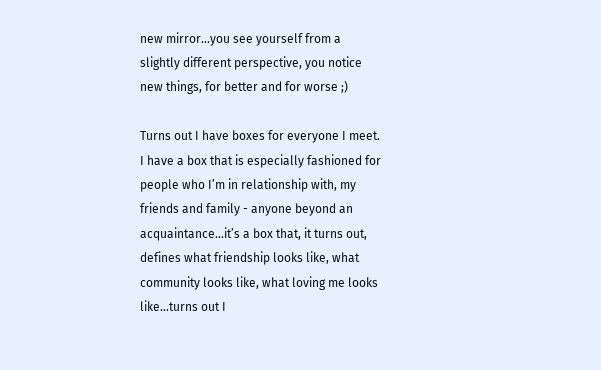new mirror...you see yourself from a slightly different perspective, you notice new things, for better and for worse ;)

Turns out I have boxes for everyone I meet. I have a box that is especially fashioned for people who I’m in relationship with, my friends and family - anyone beyond an acquaintance...it’s a box that, it turns out, defines what friendship looks like, what community looks like, what loving me looks like...turns out I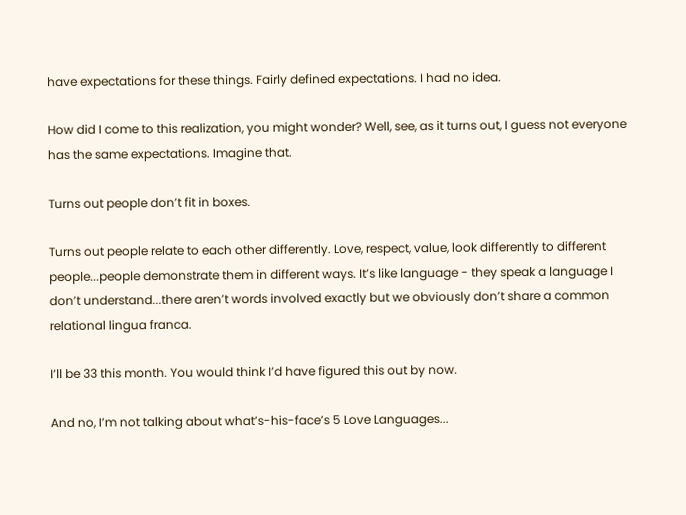have expectations for these things. Fairly defined expectations. I had no idea.

How did I come to this realization, you might wonder? Well, see, as it turns out, I guess not everyone has the same expectations. Imagine that.

Turns out people don’t fit in boxes.

Turns out people relate to each other differently. Love, respect, value, look differently to different people...people demonstrate them in different ways. It’s like language - they speak a language I don’t understand...there aren’t words involved exactly but we obviously don’t share a common relational lingua franca.

I’ll be 33 this month. You would think I’d have figured this out by now.

And no, I’m not talking about what’s-his-face’s 5 Love Languages...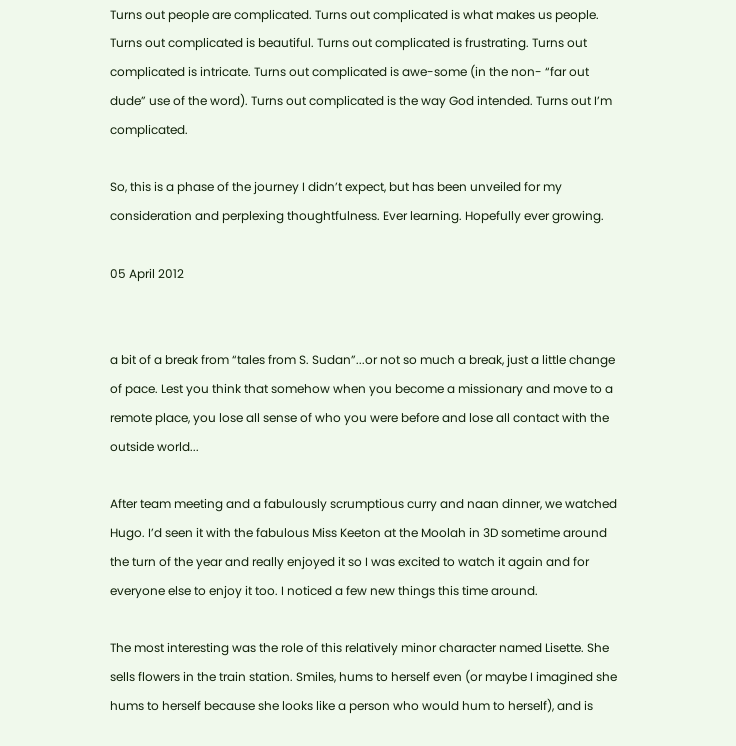Turns out people are complicated. Turns out complicated is what makes us people. Turns out complicated is beautiful. Turns out complicated is frustrating. Turns out complicated is intricate. Turns out complicated is awe-some (in the non- “far out dude” use of the word). Turns out complicated is the way God intended. Turns out I’m complicated.

So, this is a phase of the journey I didn’t expect, but has been unveiled for my consideration and perplexing thoughtfulness. Ever learning. Hopefully ever growing.

05 April 2012


a bit of a break from “tales from S. Sudan”...or not so much a break, just a little change of pace. Lest you think that somehow when you become a missionary and move to a remote place, you lose all sense of who you were before and lose all contact with the outside world...

After team meeting and a fabulously scrumptious curry and naan dinner, we watched Hugo. I’d seen it with the fabulous Miss Keeton at the Moolah in 3D sometime around the turn of the year and really enjoyed it so I was excited to watch it again and for everyone else to enjoy it too. I noticed a few new things this time around.

The most interesting was the role of this relatively minor character named Lisette. She sells flowers in the train station. Smiles, hums to herself even (or maybe I imagined she hums to herself because she looks like a person who would hum to herself), and is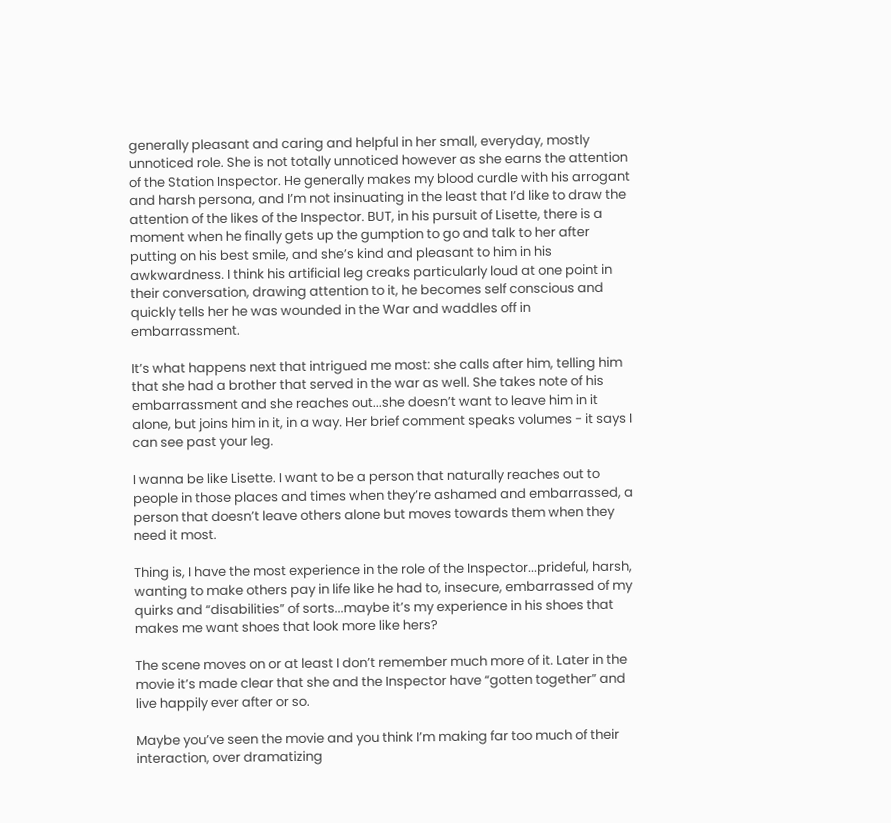generally pleasant and caring and helpful in her small, everyday, mostly unnoticed role. She is not totally unnoticed however as she earns the attention of the Station Inspector. He generally makes my blood curdle with his arrogant and harsh persona, and I’m not insinuating in the least that I’d like to draw the attention of the likes of the Inspector. BUT, in his pursuit of Lisette, there is a moment when he finally gets up the gumption to go and talk to her after putting on his best smile, and she’s kind and pleasant to him in his awkwardness. I think his artificial leg creaks particularly loud at one point in their conversation, drawing attention to it, he becomes self conscious and quickly tells her he was wounded in the War and waddles off in embarrassment.

It’s what happens next that intrigued me most: she calls after him, telling him that she had a brother that served in the war as well. She takes note of his embarrassment and she reaches out...she doesn’t want to leave him in it alone, but joins him in it, in a way. Her brief comment speaks volumes - it says I can see past your leg.

I wanna be like Lisette. I want to be a person that naturally reaches out to people in those places and times when they’re ashamed and embarrassed, a person that doesn’t leave others alone but moves towards them when they need it most.

Thing is, I have the most experience in the role of the Inspector...prideful, harsh, wanting to make others pay in life like he had to, insecure, embarrassed of my quirks and “disabilities” of sorts...maybe it’s my experience in his shoes that makes me want shoes that look more like hers?

The scene moves on or at least I don’t remember much more of it. Later in the movie it’s made clear that she and the Inspector have “gotten together” and live happily ever after or so.

Maybe you’ve seen the movie and you think I’m making far too much of their interaction, over dramatizing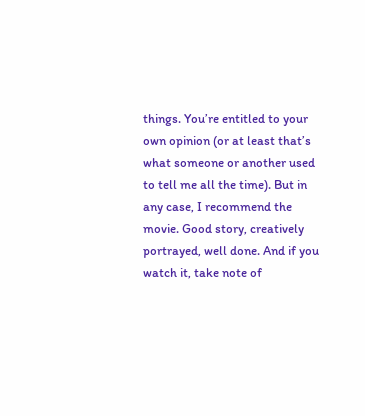things. You’re entitled to your own opinion (or at least that’s what someone or another used to tell me all the time). But in any case, I recommend the movie. Good story, creatively portrayed, well done. And if you watch it, take note of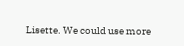Lisette. We could use more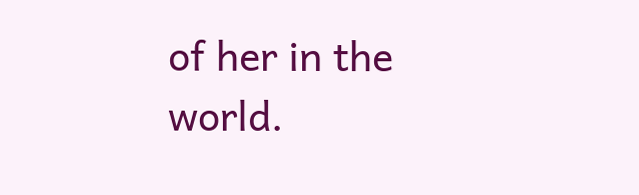of her in the world.